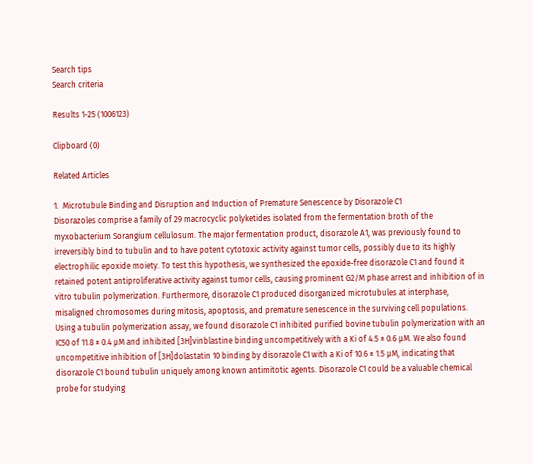Search tips
Search criteria

Results 1-25 (1006123)

Clipboard (0)

Related Articles

1.  Microtubule Binding and Disruption and Induction of Premature Senescence by Disorazole C1
Disorazoles comprise a family of 29 macrocyclic polyketides isolated from the fermentation broth of the myxobacterium Sorangium cellulosum. The major fermentation product, disorazole A1, was previously found to irreversibly bind to tubulin and to have potent cytotoxic activity against tumor cells, possibly due to its highly electrophilic epoxide moiety. To test this hypothesis, we synthesized the epoxide-free disorazole C1 and found it retained potent antiproliferative activity against tumor cells, causing prominent G2/M phase arrest and inhibition of in vitro tubulin polymerization. Furthermore, disorazole C1 produced disorganized microtubules at interphase, misaligned chromosomes during mitosis, apoptosis, and premature senescence in the surviving cell populations. Using a tubulin polymerization assay, we found disorazole C1 inhibited purified bovine tubulin polymerization with an IC50 of 11.8 ± 0.4 μM and inhibited [3H]vinblastine binding uncompetitively with a Ki of 4.5 ± 0.6 μM. We also found uncompetitive inhibition of [3H]dolastatin 10 binding by disorazole C1 with a Ki of 10.6 ± 1.5 μM, indicating that disorazole C1 bound tubulin uniquely among known antimitotic agents. Disorazole C1 could be a valuable chemical probe for studying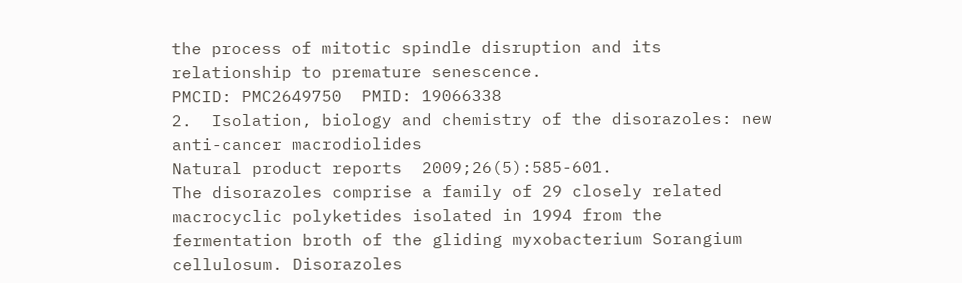the process of mitotic spindle disruption and its relationship to premature senescence.
PMCID: PMC2649750  PMID: 19066338
2.  Isolation, biology and chemistry of the disorazoles: new anti-cancer macrodiolides
Natural product reports  2009;26(5):585-601.
The disorazoles comprise a family of 29 closely related macrocyclic polyketides isolated in 1994 from the fermentation broth of the gliding myxobacterium Sorangium cellulosum. Disorazoles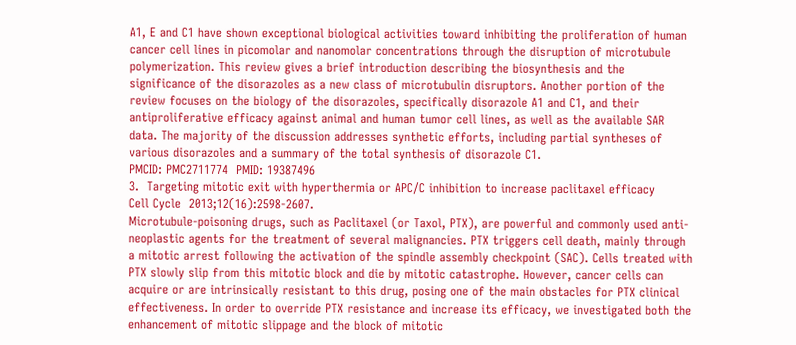A1, E and C1 have shown exceptional biological activities toward inhibiting the proliferation of human cancer cell lines in picomolar and nanomolar concentrations through the disruption of microtubule polymerization. This review gives a brief introduction describing the biosynthesis and the significance of the disorazoles as a new class of microtubulin disruptors. Another portion of the review focuses on the biology of the disorazoles, specifically disorazole A1 and C1, and their antiproliferative efficacy against animal and human tumor cell lines, as well as the available SAR data. The majority of the discussion addresses synthetic efforts, including partial syntheses of various disorazoles and a summary of the total synthesis of disorazole C1.
PMCID: PMC2711774  PMID: 19387496
3.  Targeting mitotic exit with hyperthermia or APC/C inhibition to increase paclitaxel efficacy
Cell Cycle  2013;12(16):2598-2607.
Microtubule-poisoning drugs, such as Paclitaxel (or Taxol, PTX), are powerful and commonly used anti-neoplastic agents for the treatment of several malignancies. PTX triggers cell death, mainly through a mitotic arrest following the activation of the spindle assembly checkpoint (SAC). Cells treated with PTX slowly slip from this mitotic block and die by mitotic catastrophe. However, cancer cells can acquire or are intrinsically resistant to this drug, posing one of the main obstacles for PTX clinical effectiveness. In order to override PTX resistance and increase its efficacy, we investigated both the enhancement of mitotic slippage and the block of mitotic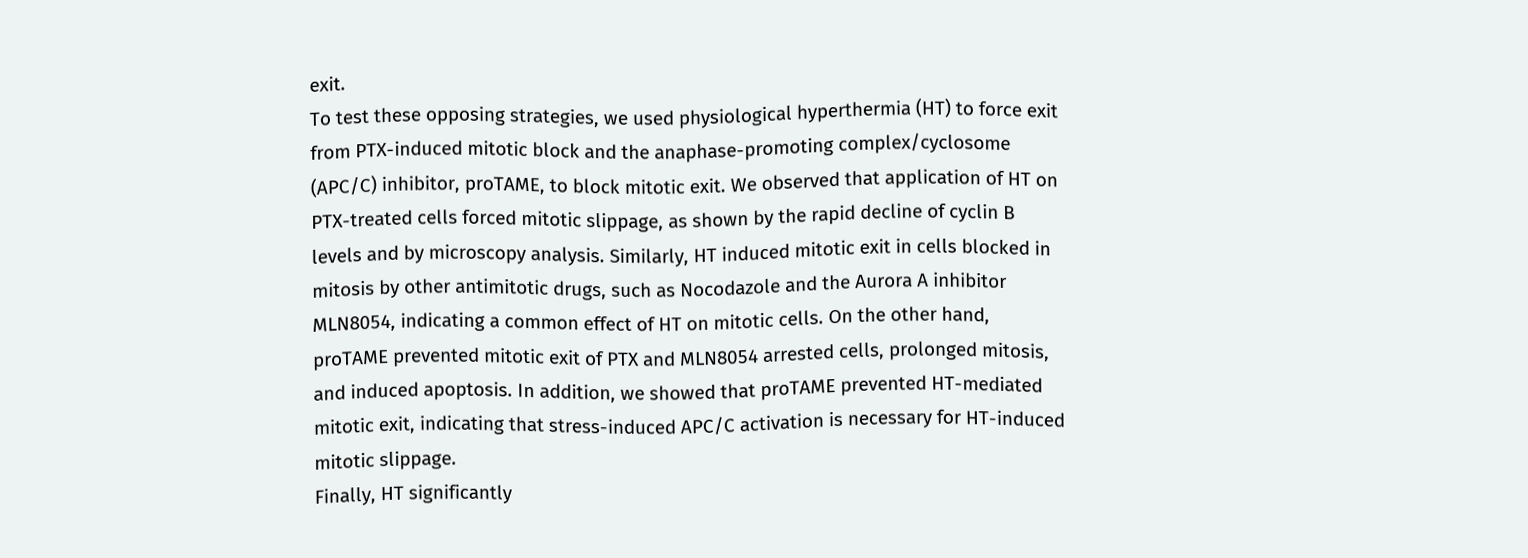exit.
To test these opposing strategies, we used physiological hyperthermia (HT) to force exit from PTX-induced mitotic block and the anaphase-promoting complex/cyclosome (APC/C) inhibitor, proTAME, to block mitotic exit. We observed that application of HT on PTX-treated cells forced mitotic slippage, as shown by the rapid decline of cyclin B levels and by microscopy analysis. Similarly, HT induced mitotic exit in cells blocked in mitosis by other antimitotic drugs, such as Nocodazole and the Aurora A inhibitor MLN8054, indicating a common effect of HT on mitotic cells. On the other hand, proTAME prevented mitotic exit of PTX and MLN8054 arrested cells, prolonged mitosis, and induced apoptosis. In addition, we showed that proTAME prevented HT-mediated mitotic exit, indicating that stress-induced APC/C activation is necessary for HT-induced mitotic slippage.
Finally, HT significantly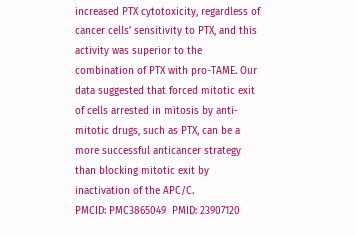increased PTX cytotoxicity, regardless of cancer cells’ sensitivity to PTX, and this activity was superior to the combination of PTX with pro-TAME. Our data suggested that forced mitotic exit of cells arrested in mitosis by anti-mitotic drugs, such as PTX, can be a more successful anticancer strategy than blocking mitotic exit by inactivation of the APC/C.
PMCID: PMC3865049  PMID: 23907120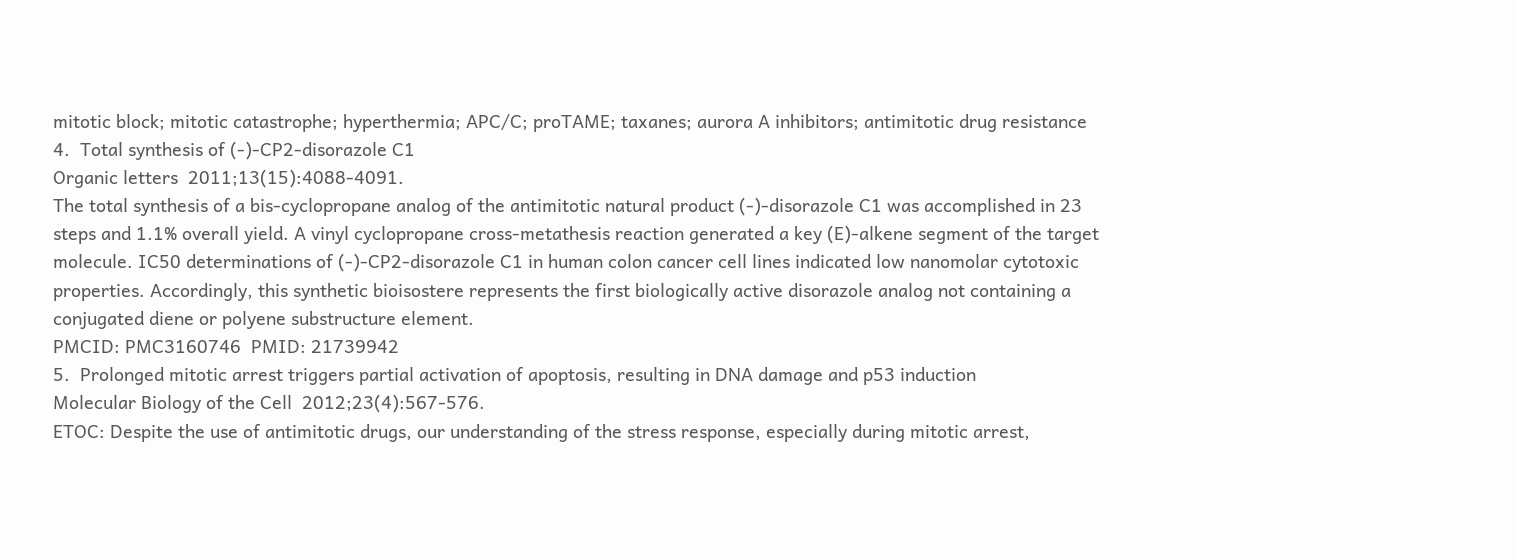mitotic block; mitotic catastrophe; hyperthermia; APC/C; proTAME; taxanes; aurora A inhibitors; antimitotic drug resistance
4.  Total synthesis of (-)-CP2-disorazole C1
Organic letters  2011;13(15):4088-4091.
The total synthesis of a bis-cyclopropane analog of the antimitotic natural product (-)-disorazole C1 was accomplished in 23 steps and 1.1% overall yield. A vinyl cyclopropane cross-metathesis reaction generated a key (E)-alkene segment of the target molecule. IC50 determinations of (-)-CP2-disorazole C1 in human colon cancer cell lines indicated low nanomolar cytotoxic properties. Accordingly, this synthetic bioisostere represents the first biologically active disorazole analog not containing a conjugated diene or polyene substructure element.
PMCID: PMC3160746  PMID: 21739942
5.  Prolonged mitotic arrest triggers partial activation of apoptosis, resulting in DNA damage and p53 induction
Molecular Biology of the Cell  2012;23(4):567-576.
ETOC: Despite the use of antimitotic drugs, our understanding of the stress response, especially during mitotic arrest,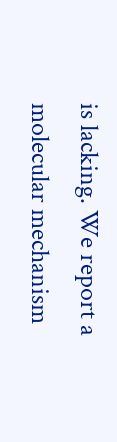is lacking. We report a molecular mechanism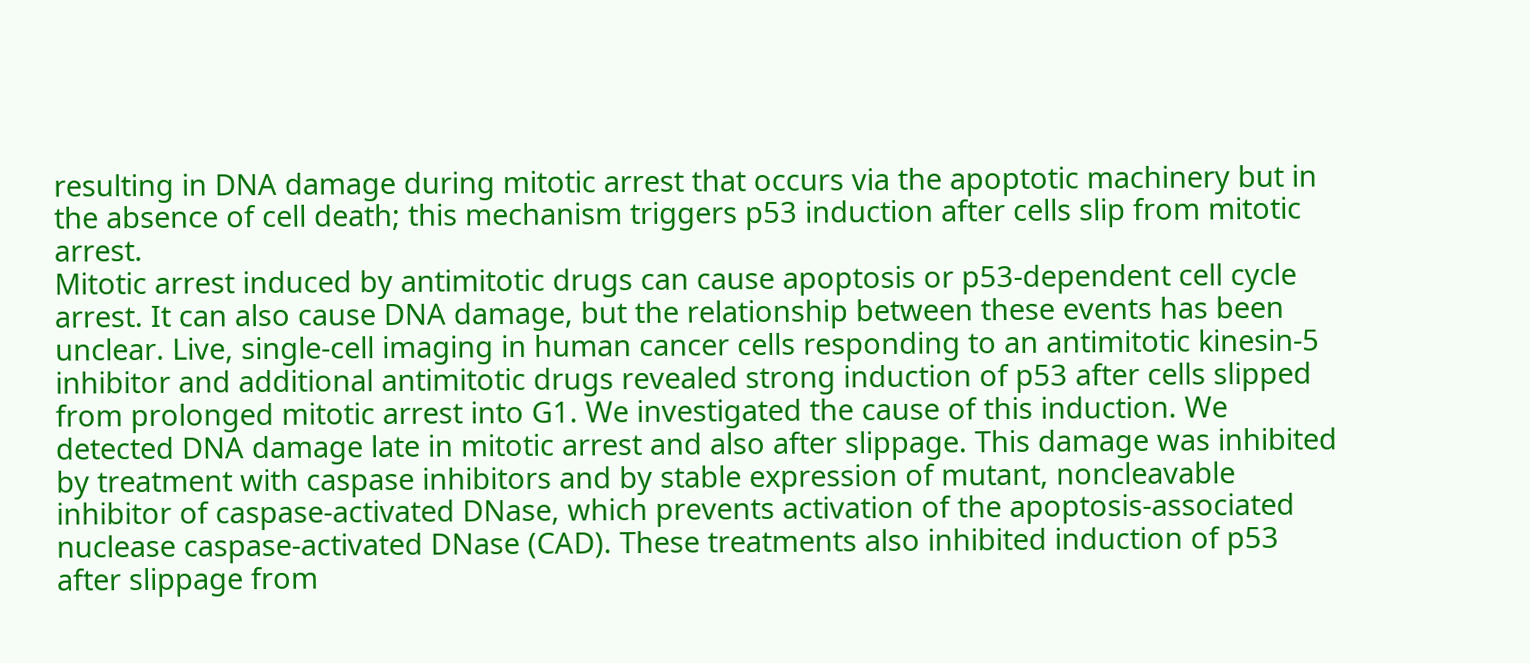resulting in DNA damage during mitotic arrest that occurs via the apoptotic machinery but in the absence of cell death; this mechanism triggers p53 induction after cells slip from mitotic arrest.
Mitotic arrest induced by antimitotic drugs can cause apoptosis or p53-dependent cell cycle arrest. It can also cause DNA damage, but the relationship between these events has been unclear. Live, single-cell imaging in human cancer cells responding to an antimitotic kinesin-5 inhibitor and additional antimitotic drugs revealed strong induction of p53 after cells slipped from prolonged mitotic arrest into G1. We investigated the cause of this induction. We detected DNA damage late in mitotic arrest and also after slippage. This damage was inhibited by treatment with caspase inhibitors and by stable expression of mutant, noncleavable inhibitor of caspase-activated DNase, which prevents activation of the apoptosis-associated nuclease caspase-activated DNase (CAD). These treatments also inhibited induction of p53 after slippage from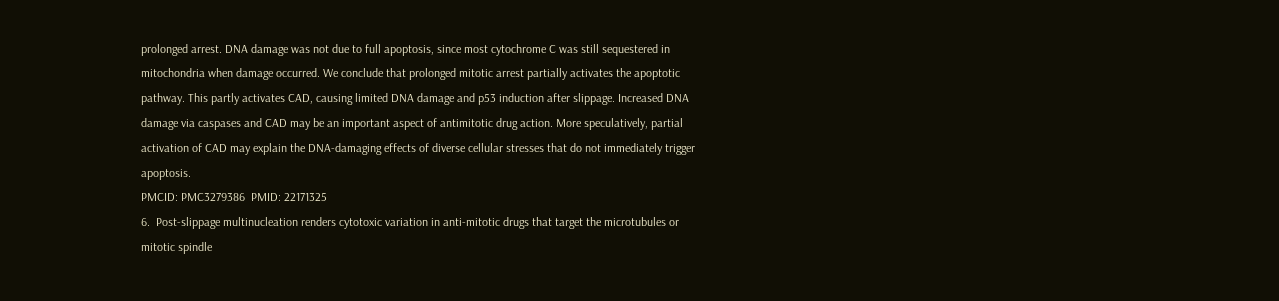prolonged arrest. DNA damage was not due to full apoptosis, since most cytochrome C was still sequestered in mitochondria when damage occurred. We conclude that prolonged mitotic arrest partially activates the apoptotic pathway. This partly activates CAD, causing limited DNA damage and p53 induction after slippage. Increased DNA damage via caspases and CAD may be an important aspect of antimitotic drug action. More speculatively, partial activation of CAD may explain the DNA-damaging effects of diverse cellular stresses that do not immediately trigger apoptosis.
PMCID: PMC3279386  PMID: 22171325
6.  Post-slippage multinucleation renders cytotoxic variation in anti-mitotic drugs that target the microtubules or mitotic spindle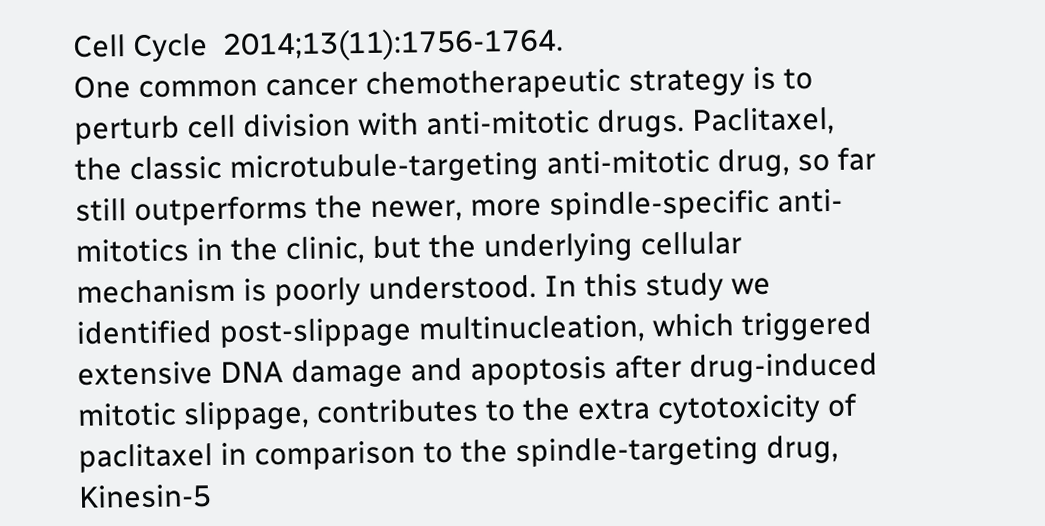Cell Cycle  2014;13(11):1756-1764.
One common cancer chemotherapeutic strategy is to perturb cell division with anti-mitotic drugs. Paclitaxel, the classic microtubule-targeting anti-mitotic drug, so far still outperforms the newer, more spindle-specific anti-mitotics in the clinic, but the underlying cellular mechanism is poorly understood. In this study we identified post-slippage multinucleation, which triggered extensive DNA damage and apoptosis after drug-induced mitotic slippage, contributes to the extra cytotoxicity of paclitaxel in comparison to the spindle-targeting drug, Kinesin-5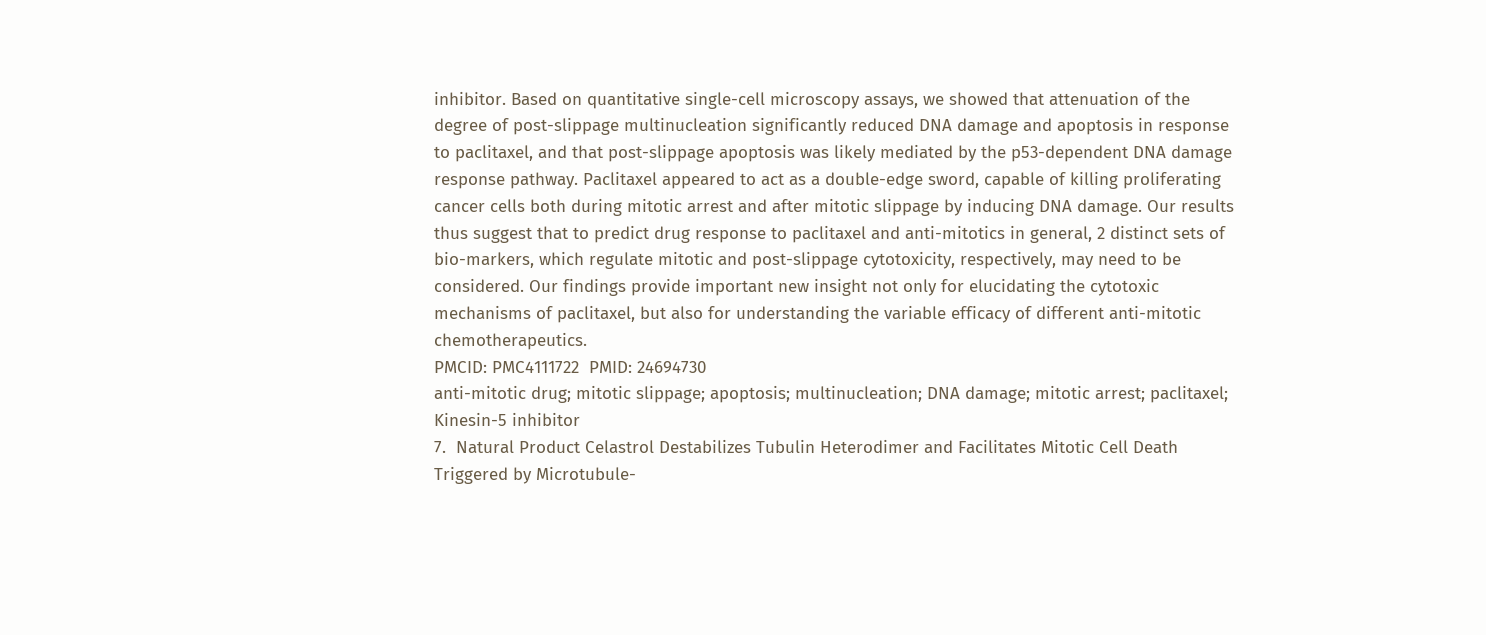inhibitor. Based on quantitative single-cell microscopy assays, we showed that attenuation of the degree of post-slippage multinucleation significantly reduced DNA damage and apoptosis in response to paclitaxel, and that post-slippage apoptosis was likely mediated by the p53-dependent DNA damage response pathway. Paclitaxel appeared to act as a double-edge sword, capable of killing proliferating cancer cells both during mitotic arrest and after mitotic slippage by inducing DNA damage. Our results thus suggest that to predict drug response to paclitaxel and anti-mitotics in general, 2 distinct sets of bio-markers, which regulate mitotic and post-slippage cytotoxicity, respectively, may need to be considered. Our findings provide important new insight not only for elucidating the cytotoxic mechanisms of paclitaxel, but also for understanding the variable efficacy of different anti-mitotic chemotherapeutics.
PMCID: PMC4111722  PMID: 24694730
anti-mitotic drug; mitotic slippage; apoptosis; multinucleation; DNA damage; mitotic arrest; paclitaxel; Kinesin-5 inhibitor
7.  Natural Product Celastrol Destabilizes Tubulin Heterodimer and Facilitates Mitotic Cell Death Triggered by Microtubule-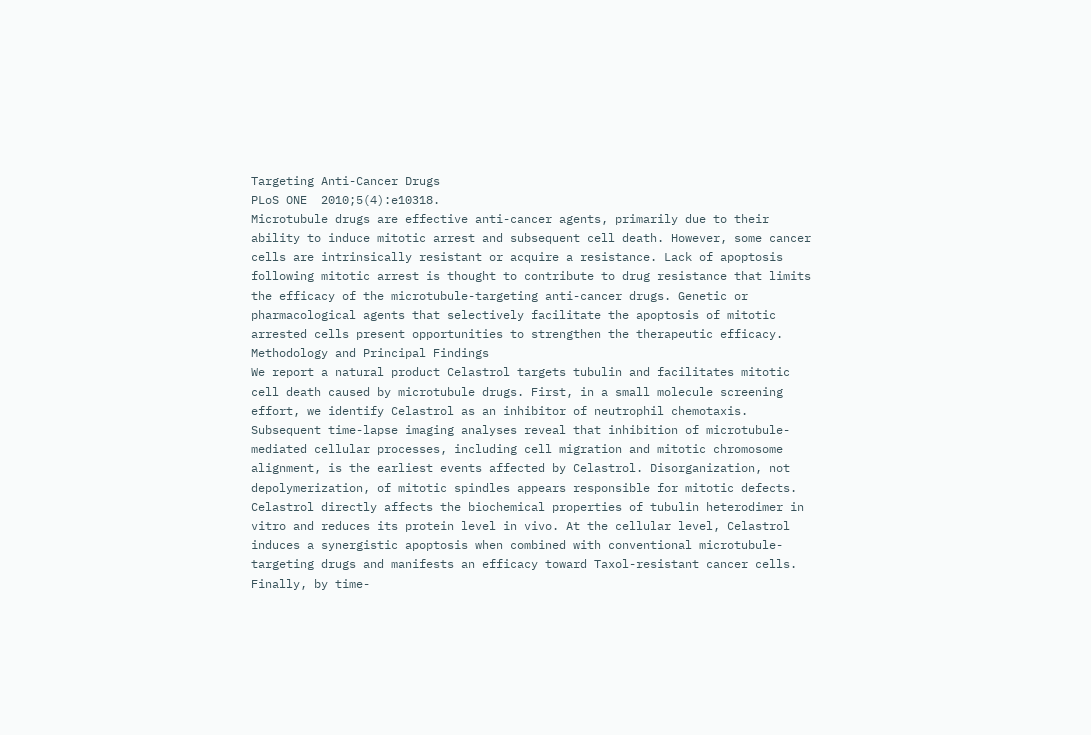Targeting Anti-Cancer Drugs
PLoS ONE  2010;5(4):e10318.
Microtubule drugs are effective anti-cancer agents, primarily due to their ability to induce mitotic arrest and subsequent cell death. However, some cancer cells are intrinsically resistant or acquire a resistance. Lack of apoptosis following mitotic arrest is thought to contribute to drug resistance that limits the efficacy of the microtubule-targeting anti-cancer drugs. Genetic or pharmacological agents that selectively facilitate the apoptosis of mitotic arrested cells present opportunities to strengthen the therapeutic efficacy.
Methodology and Principal Findings
We report a natural product Celastrol targets tubulin and facilitates mitotic cell death caused by microtubule drugs. First, in a small molecule screening effort, we identify Celastrol as an inhibitor of neutrophil chemotaxis. Subsequent time-lapse imaging analyses reveal that inhibition of microtubule-mediated cellular processes, including cell migration and mitotic chromosome alignment, is the earliest events affected by Celastrol. Disorganization, not depolymerization, of mitotic spindles appears responsible for mitotic defects. Celastrol directly affects the biochemical properties of tubulin heterodimer in vitro and reduces its protein level in vivo. At the cellular level, Celastrol induces a synergistic apoptosis when combined with conventional microtubule-targeting drugs and manifests an efficacy toward Taxol-resistant cancer cells. Finally, by time-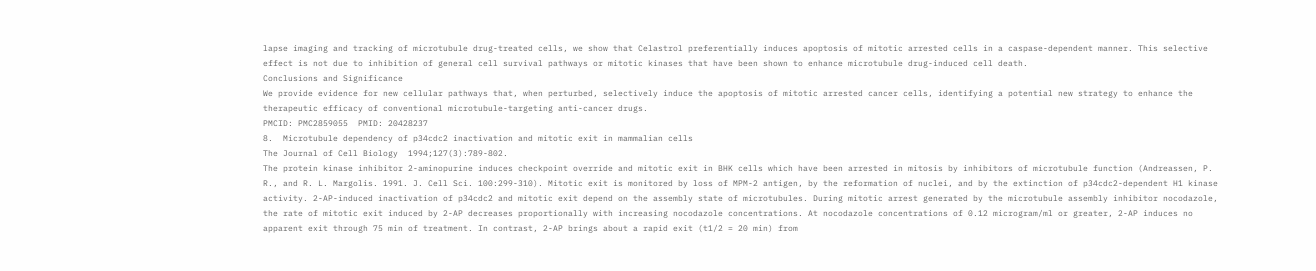lapse imaging and tracking of microtubule drug-treated cells, we show that Celastrol preferentially induces apoptosis of mitotic arrested cells in a caspase-dependent manner. This selective effect is not due to inhibition of general cell survival pathways or mitotic kinases that have been shown to enhance microtubule drug-induced cell death.
Conclusions and Significance
We provide evidence for new cellular pathways that, when perturbed, selectively induce the apoptosis of mitotic arrested cancer cells, identifying a potential new strategy to enhance the therapeutic efficacy of conventional microtubule-targeting anti-cancer drugs.
PMCID: PMC2859055  PMID: 20428237
8.  Microtubule dependency of p34cdc2 inactivation and mitotic exit in mammalian cells
The Journal of Cell Biology  1994;127(3):789-802.
The protein kinase inhibitor 2-aminopurine induces checkpoint override and mitotic exit in BHK cells which have been arrested in mitosis by inhibitors of microtubule function (Andreassen, P. R., and R. L. Margolis. 1991. J. Cell Sci. 100:299-310). Mitotic exit is monitored by loss of MPM-2 antigen, by the reformation of nuclei, and by the extinction of p34cdc2-dependent H1 kinase activity. 2-AP-induced inactivation of p34cdc2 and mitotic exit depend on the assembly state of microtubules. During mitotic arrest generated by the microtubule assembly inhibitor nocodazole, the rate of mitotic exit induced by 2-AP decreases proportionally with increasing nocodazole concentrations. At nocodazole concentrations of 0.12 microgram/ml or greater, 2-AP induces no apparent exit through 75 min of treatment. In contrast, 2-AP brings about a rapid exit (t1/2 = 20 min) from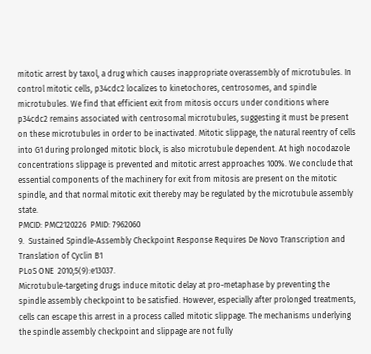mitotic arrest by taxol, a drug which causes inappropriate overassembly of microtubules. In control mitotic cells, p34cdc2 localizes to kinetochores, centrosomes, and spindle microtubules. We find that efficient exit from mitosis occurs under conditions where p34cdc2 remains associated with centrosomal microtubules, suggesting it must be present on these microtubules in order to be inactivated. Mitotic slippage, the natural reentry of cells into G1 during prolonged mitotic block, is also microtubule dependent. At high nocodazole concentrations slippage is prevented and mitotic arrest approaches 100%. We conclude that essential components of the machinery for exit from mitosis are present on the mitotic spindle, and that normal mitotic exit thereby may be regulated by the microtubule assembly state.
PMCID: PMC2120226  PMID: 7962060
9.  Sustained Spindle-Assembly Checkpoint Response Requires De Novo Transcription and Translation of Cyclin B1
PLoS ONE  2010;5(9):e13037.
Microtubule-targeting drugs induce mitotic delay at pro-metaphase by preventing the spindle assembly checkpoint to be satisfied. However, especially after prolonged treatments, cells can escape this arrest in a process called mitotic slippage. The mechanisms underlying the spindle assembly checkpoint and slippage are not fully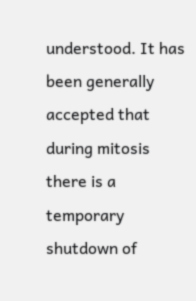understood. It has been generally accepted that during mitosis there is a temporary shutdown of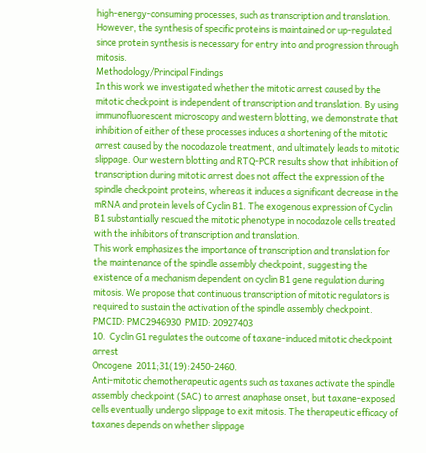high-energy-consuming processes, such as transcription and translation. However, the synthesis of specific proteins is maintained or up-regulated since protein synthesis is necessary for entry into and progression through mitosis.
Methodology/Principal Findings
In this work we investigated whether the mitotic arrest caused by the mitotic checkpoint is independent of transcription and translation. By using immunofluorescent microscopy and western blotting, we demonstrate that inhibition of either of these processes induces a shortening of the mitotic arrest caused by the nocodazole treatment, and ultimately leads to mitotic slippage. Our western blotting and RTQ-PCR results show that inhibition of transcription during mitotic arrest does not affect the expression of the spindle checkpoint proteins, whereas it induces a significant decrease in the mRNA and protein levels of Cyclin B1. The exogenous expression of Cyclin B1 substantially rescued the mitotic phenotype in nocodazole cells treated with the inhibitors of transcription and translation.
This work emphasizes the importance of transcription and translation for the maintenance of the spindle assembly checkpoint, suggesting the existence of a mechanism dependent on cyclin B1 gene regulation during mitosis. We propose that continuous transcription of mitotic regulators is required to sustain the activation of the spindle assembly checkpoint.
PMCID: PMC2946930  PMID: 20927403
10.  Cyclin G1 regulates the outcome of taxane-induced mitotic checkpoint arrest
Oncogene  2011;31(19):2450-2460.
Anti-mitotic chemotherapeutic agents such as taxanes activate the spindle assembly checkpoint (SAC) to arrest anaphase onset, but taxane-exposed cells eventually undergo slippage to exit mitosis. The therapeutic efficacy of taxanes depends on whether slippage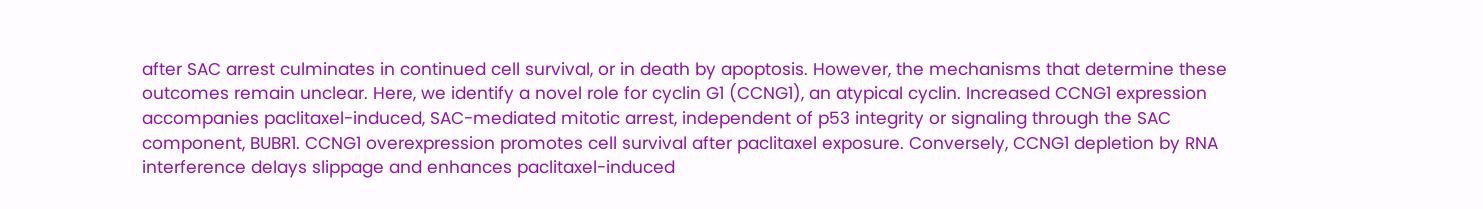after SAC arrest culminates in continued cell survival, or in death by apoptosis. However, the mechanisms that determine these outcomes remain unclear. Here, we identify a novel role for cyclin G1 (CCNG1), an atypical cyclin. Increased CCNG1 expression accompanies paclitaxel-induced, SAC-mediated mitotic arrest, independent of p53 integrity or signaling through the SAC component, BUBR1. CCNG1 overexpression promotes cell survival after paclitaxel exposure. Conversely, CCNG1 depletion by RNA interference delays slippage and enhances paclitaxel-induced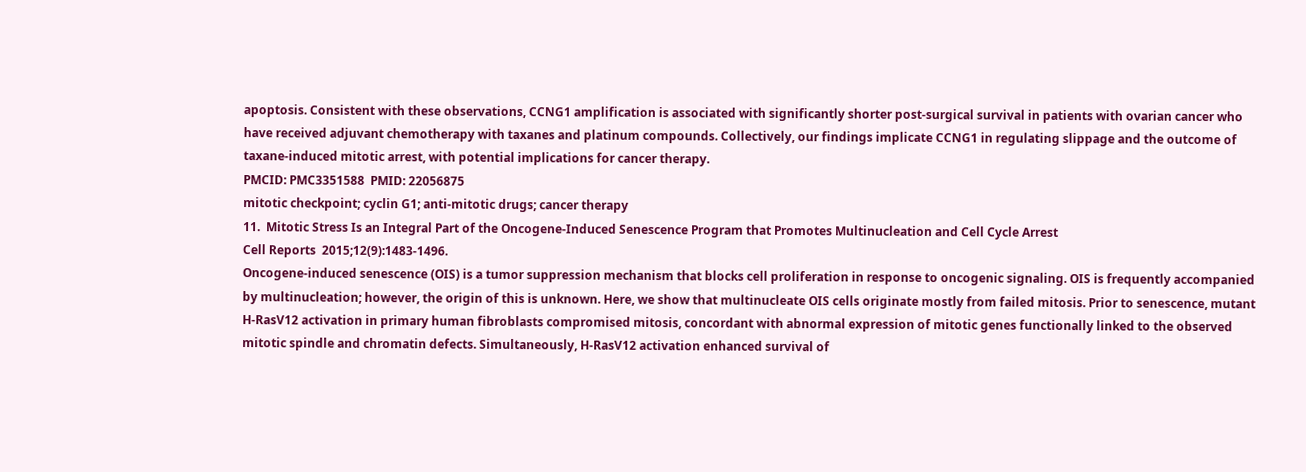apoptosis. Consistent with these observations, CCNG1 amplification is associated with significantly shorter post-surgical survival in patients with ovarian cancer who have received adjuvant chemotherapy with taxanes and platinum compounds. Collectively, our findings implicate CCNG1 in regulating slippage and the outcome of taxane-induced mitotic arrest, with potential implications for cancer therapy.
PMCID: PMC3351588  PMID: 22056875
mitotic checkpoint; cyclin G1; anti-mitotic drugs; cancer therapy
11.  Mitotic Stress Is an Integral Part of the Oncogene-Induced Senescence Program that Promotes Multinucleation and Cell Cycle Arrest
Cell Reports  2015;12(9):1483-1496.
Oncogene-induced senescence (OIS) is a tumor suppression mechanism that blocks cell proliferation in response to oncogenic signaling. OIS is frequently accompanied by multinucleation; however, the origin of this is unknown. Here, we show that multinucleate OIS cells originate mostly from failed mitosis. Prior to senescence, mutant H-RasV12 activation in primary human fibroblasts compromised mitosis, concordant with abnormal expression of mitotic genes functionally linked to the observed mitotic spindle and chromatin defects. Simultaneously, H-RasV12 activation enhanced survival of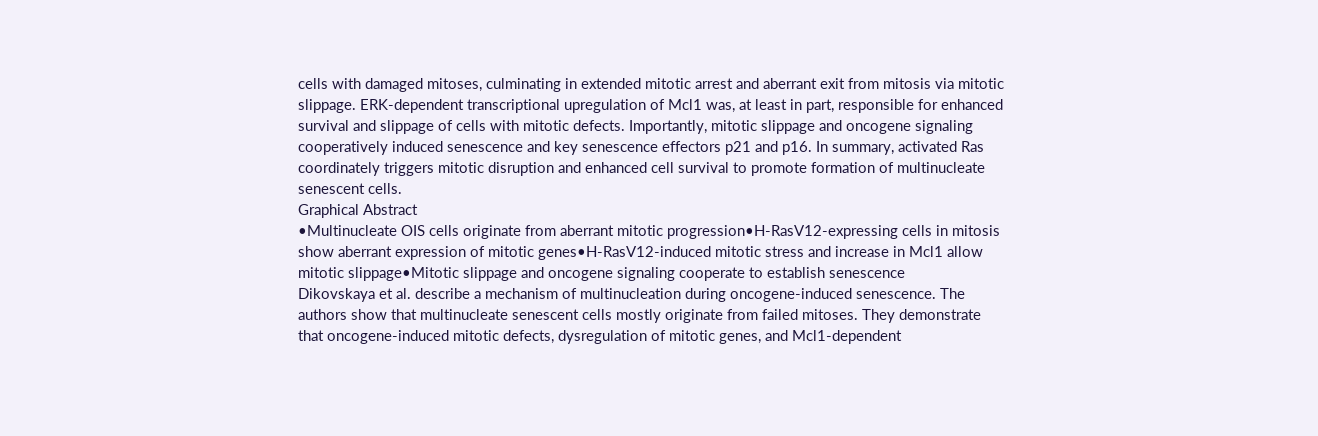cells with damaged mitoses, culminating in extended mitotic arrest and aberrant exit from mitosis via mitotic slippage. ERK-dependent transcriptional upregulation of Mcl1 was, at least in part, responsible for enhanced survival and slippage of cells with mitotic defects. Importantly, mitotic slippage and oncogene signaling cooperatively induced senescence and key senescence effectors p21 and p16. In summary, activated Ras coordinately triggers mitotic disruption and enhanced cell survival to promote formation of multinucleate senescent cells.
Graphical Abstract
•Multinucleate OIS cells originate from aberrant mitotic progression•H-RasV12-expressing cells in mitosis show aberrant expression of mitotic genes•H-RasV12-induced mitotic stress and increase in Mcl1 allow mitotic slippage•Mitotic slippage and oncogene signaling cooperate to establish senescence
Dikovskaya et al. describe a mechanism of multinucleation during oncogene-induced senescence. The authors show that multinucleate senescent cells mostly originate from failed mitoses. They demonstrate that oncogene-induced mitotic defects, dysregulation of mitotic genes, and Mcl1-dependent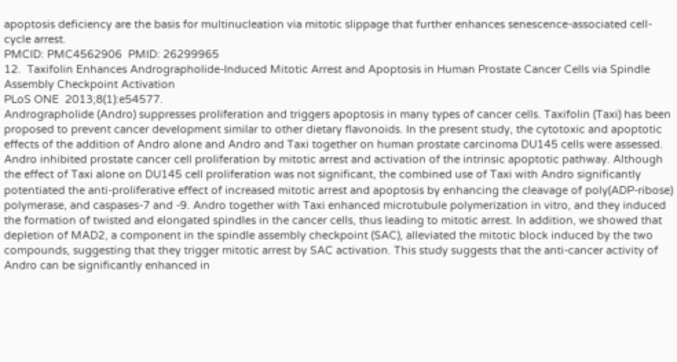apoptosis deficiency are the basis for multinucleation via mitotic slippage that further enhances senescence-associated cell-cycle arrest.
PMCID: PMC4562906  PMID: 26299965
12.  Taxifolin Enhances Andrographolide-Induced Mitotic Arrest and Apoptosis in Human Prostate Cancer Cells via Spindle Assembly Checkpoint Activation
PLoS ONE  2013;8(1):e54577.
Andrographolide (Andro) suppresses proliferation and triggers apoptosis in many types of cancer cells. Taxifolin (Taxi) has been proposed to prevent cancer development similar to other dietary flavonoids. In the present study, the cytotoxic and apoptotic effects of the addition of Andro alone and Andro and Taxi together on human prostate carcinoma DU145 cells were assessed. Andro inhibited prostate cancer cell proliferation by mitotic arrest and activation of the intrinsic apoptotic pathway. Although the effect of Taxi alone on DU145 cell proliferation was not significant, the combined use of Taxi with Andro significantly potentiated the anti-proliferative effect of increased mitotic arrest and apoptosis by enhancing the cleavage of poly(ADP-ribose) polymerase, and caspases-7 and -9. Andro together with Taxi enhanced microtubule polymerization in vitro, and they induced the formation of twisted and elongated spindles in the cancer cells, thus leading to mitotic arrest. In addition, we showed that depletion of MAD2, a component in the spindle assembly checkpoint (SAC), alleviated the mitotic block induced by the two compounds, suggesting that they trigger mitotic arrest by SAC activation. This study suggests that the anti-cancer activity of Andro can be significantly enhanced in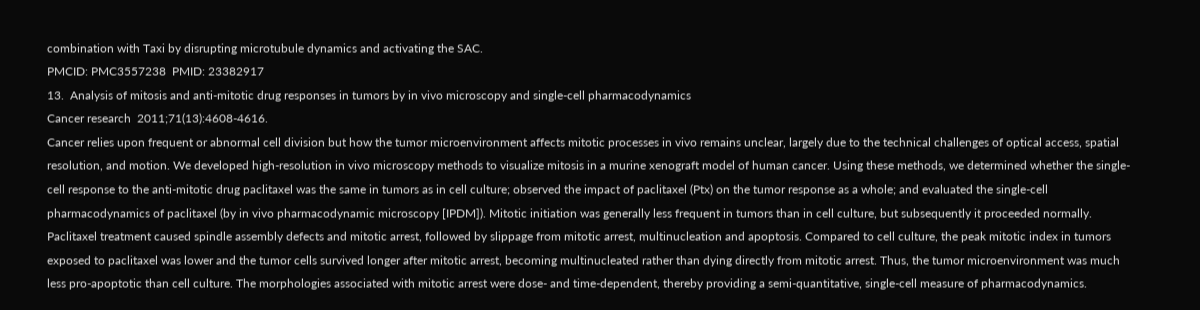combination with Taxi by disrupting microtubule dynamics and activating the SAC.
PMCID: PMC3557238  PMID: 23382917
13.  Analysis of mitosis and anti-mitotic drug responses in tumors by in vivo microscopy and single-cell pharmacodynamics
Cancer research  2011;71(13):4608-4616.
Cancer relies upon frequent or abnormal cell division but how the tumor microenvironment affects mitotic processes in vivo remains unclear, largely due to the technical challenges of optical access, spatial resolution, and motion. We developed high-resolution in vivo microscopy methods to visualize mitosis in a murine xenograft model of human cancer. Using these methods, we determined whether the single-cell response to the anti-mitotic drug paclitaxel was the same in tumors as in cell culture; observed the impact of paclitaxel (Ptx) on the tumor response as a whole; and evaluated the single-cell pharmacodynamics of paclitaxel (by in vivo pharmacodynamic microscopy [IPDM]). Mitotic initiation was generally less frequent in tumors than in cell culture, but subsequently it proceeded normally. Paclitaxel treatment caused spindle assembly defects and mitotic arrest, followed by slippage from mitotic arrest, multinucleation and apoptosis. Compared to cell culture, the peak mitotic index in tumors exposed to paclitaxel was lower and the tumor cells survived longer after mitotic arrest, becoming multinucleated rather than dying directly from mitotic arrest. Thus, the tumor microenvironment was much less pro-apoptotic than cell culture. The morphologies associated with mitotic arrest were dose- and time-dependent, thereby providing a semi-quantitative, single-cell measure of pharmacodynamics.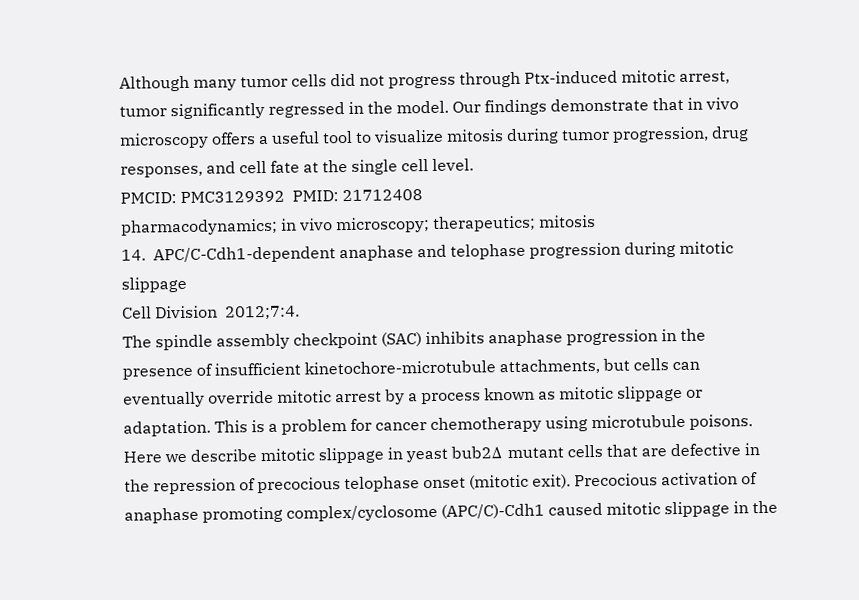Although many tumor cells did not progress through Ptx-induced mitotic arrest, tumor significantly regressed in the model. Our findings demonstrate that in vivo microscopy offers a useful tool to visualize mitosis during tumor progression, drug responses, and cell fate at the single cell level.
PMCID: PMC3129392  PMID: 21712408
pharmacodynamics; in vivo microscopy; therapeutics; mitosis
14.  APC/C-Cdh1-dependent anaphase and telophase progression during mitotic slippage
Cell Division  2012;7:4.
The spindle assembly checkpoint (SAC) inhibits anaphase progression in the presence of insufficient kinetochore-microtubule attachments, but cells can eventually override mitotic arrest by a process known as mitotic slippage or adaptation. This is a problem for cancer chemotherapy using microtubule poisons.
Here we describe mitotic slippage in yeast bub2Δ mutant cells that are defective in the repression of precocious telophase onset (mitotic exit). Precocious activation of anaphase promoting complex/cyclosome (APC/C)-Cdh1 caused mitotic slippage in the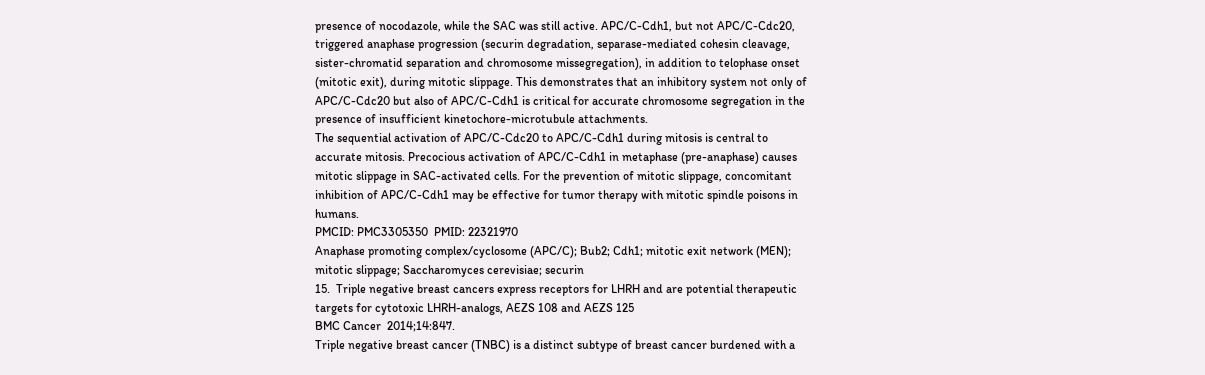presence of nocodazole, while the SAC was still active. APC/C-Cdh1, but not APC/C-Cdc20, triggered anaphase progression (securin degradation, separase-mediated cohesin cleavage, sister-chromatid separation and chromosome missegregation), in addition to telophase onset (mitotic exit), during mitotic slippage. This demonstrates that an inhibitory system not only of APC/C-Cdc20 but also of APC/C-Cdh1 is critical for accurate chromosome segregation in the presence of insufficient kinetochore-microtubule attachments.
The sequential activation of APC/C-Cdc20 to APC/C-Cdh1 during mitosis is central to accurate mitosis. Precocious activation of APC/C-Cdh1 in metaphase (pre-anaphase) causes mitotic slippage in SAC-activated cells. For the prevention of mitotic slippage, concomitant inhibition of APC/C-Cdh1 may be effective for tumor therapy with mitotic spindle poisons in humans.
PMCID: PMC3305350  PMID: 22321970
Anaphase promoting complex/cyclosome (APC/C); Bub2; Cdh1; mitotic exit network (MEN); mitotic slippage; Saccharomyces cerevisiae; securin
15.  Triple negative breast cancers express receptors for LHRH and are potential therapeutic targets for cytotoxic LHRH-analogs, AEZS 108 and AEZS 125
BMC Cancer  2014;14:847.
Triple negative breast cancer (TNBC) is a distinct subtype of breast cancer burdened with a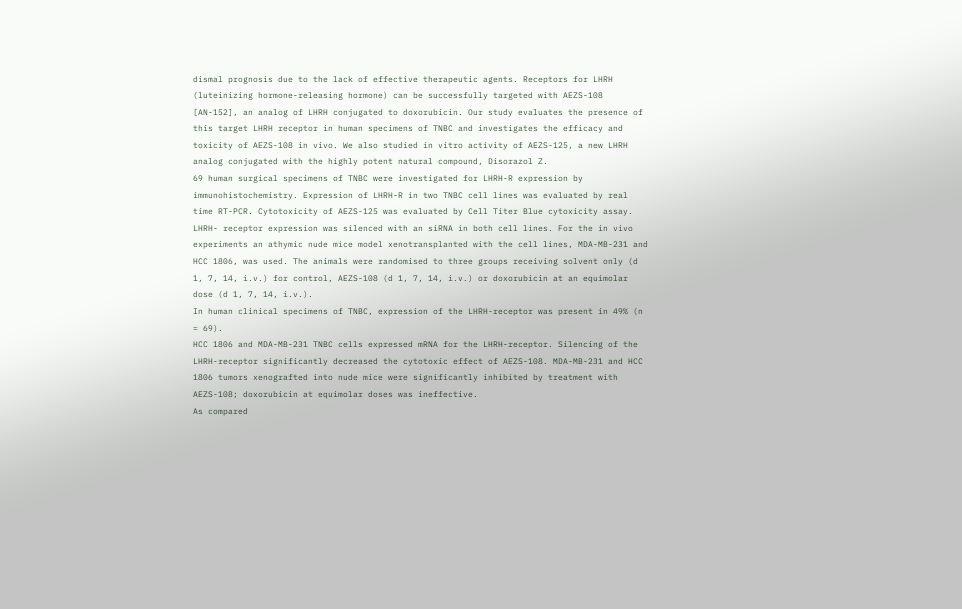dismal prognosis due to the lack of effective therapeutic agents. Receptors for LHRH (luteinizing hormone-releasing hormone) can be successfully targeted with AEZS-108 [AN-152], an analog of LHRH conjugated to doxorubicin. Our study evaluates the presence of this target LHRH receptor in human specimens of TNBC and investigates the efficacy and toxicity of AEZS-108 in vivo. We also studied in vitro activity of AEZS-125, a new LHRH analog conjugated with the highly potent natural compound, Disorazol Z.
69 human surgical specimens of TNBC were investigated for LHRH-R expression by immunohistochemistry. Expression of LHRH-R in two TNBC cell lines was evaluated by real time RT-PCR. Cytotoxicity of AEZS-125 was evaluated by Cell Titer Blue cytoxicity assay. LHRH- receptor expression was silenced with an siRNA in both cell lines. For the in vivo experiments an athymic nude mice model xenotransplanted with the cell lines, MDA-MB-231 and HCC 1806, was used. The animals were randomised to three groups receiving solvent only (d 1, 7, 14, i.v.) for control, AEZS-108 (d 1, 7, 14, i.v.) or doxorubicin at an equimolar dose (d 1, 7, 14, i.v.).
In human clinical specimens of TNBC, expression of the LHRH-receptor was present in 49% (n = 69).
HCC 1806 and MDA-MB-231 TNBC cells expressed mRNA for the LHRH-receptor. Silencing of the LHRH-receptor significantly decreased the cytotoxic effect of AEZS-108. MDA-MB-231 and HCC 1806 tumors xenografted into nude mice were significantly inhibited by treatment with AEZS-108; doxorubicin at equimolar doses was ineffective.
As compared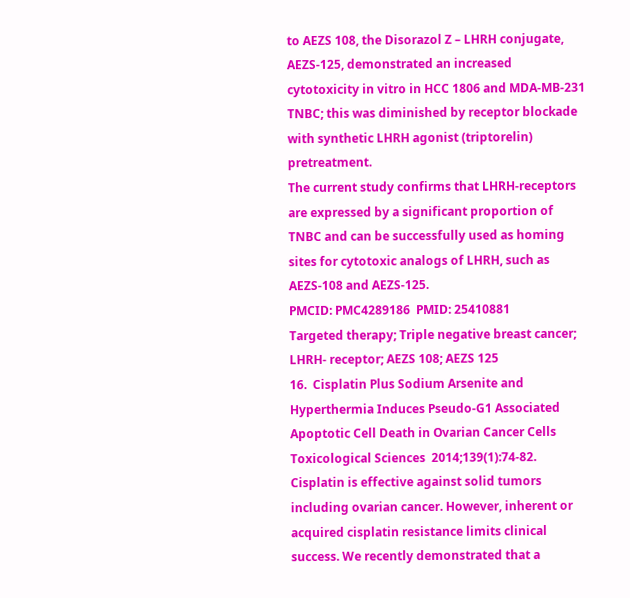to AEZS 108, the Disorazol Z – LHRH conjugate, AEZS-125, demonstrated an increased cytotoxicity in vitro in HCC 1806 and MDA-MB-231 TNBC; this was diminished by receptor blockade with synthetic LHRH agonist (triptorelin) pretreatment.
The current study confirms that LHRH-receptors are expressed by a significant proportion of TNBC and can be successfully used as homing sites for cytotoxic analogs of LHRH, such as AEZS-108 and AEZS-125.
PMCID: PMC4289186  PMID: 25410881
Targeted therapy; Triple negative breast cancer; LHRH- receptor; AEZS 108; AEZS 125
16.  Cisplatin Plus Sodium Arsenite and Hyperthermia Induces Pseudo-G1 Associated Apoptotic Cell Death in Ovarian Cancer Cells
Toxicological Sciences  2014;139(1):74-82.
Cisplatin is effective against solid tumors including ovarian cancer. However, inherent or acquired cisplatin resistance limits clinical success. We recently demonstrated that a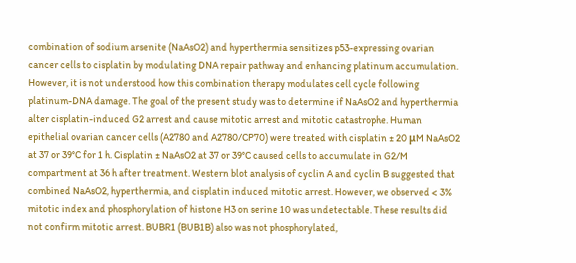combination of sodium arsenite (NaAsO2) and hyperthermia sensitizes p53-expressing ovarian cancer cells to cisplatin by modulating DNA repair pathway and enhancing platinum accumulation. However, it is not understood how this combination therapy modulates cell cycle following platinum-DNA damage. The goal of the present study was to determine if NaAsO2 and hyperthermia alter cisplatin-induced G2 arrest and cause mitotic arrest and mitotic catastrophe. Human epithelial ovarian cancer cells (A2780 and A2780/CP70) were treated with cisplatin ± 20 μM NaAsO2 at 37 or 39°C for 1 h. Cisplatin ± NaAsO2 at 37 or 39°C caused cells to accumulate in G2/M compartment at 36 h after treatment. Western blot analysis of cyclin A and cyclin B suggested that combined NaAsO2, hyperthermia, and cisplatin induced mitotic arrest. However, we observed < 3% mitotic index and phosphorylation of histone H3 on serine 10 was undetectable. These results did not confirm mitotic arrest. BUBR1 (BUB1B) also was not phosphorylated,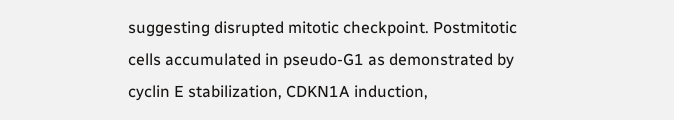suggesting disrupted mitotic checkpoint. Postmitotic cells accumulated in pseudo-G1 as demonstrated by cyclin E stabilization, CDKN1A induction,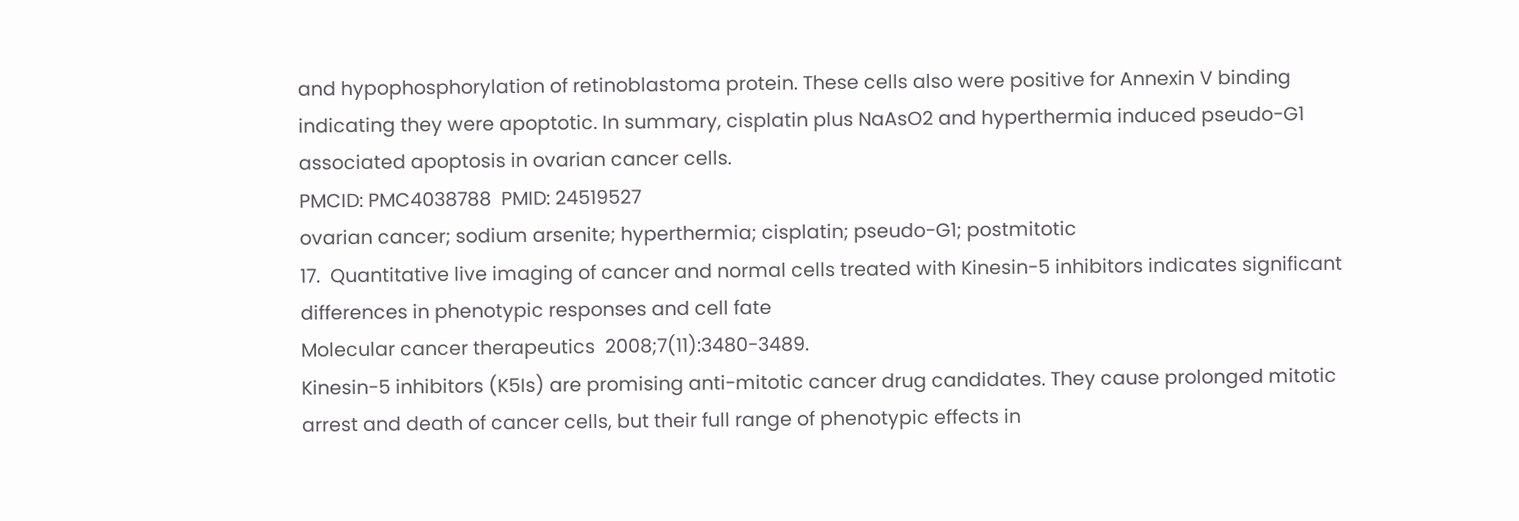and hypophosphorylation of retinoblastoma protein. These cells also were positive for Annexin V binding indicating they were apoptotic. In summary, cisplatin plus NaAsO2 and hyperthermia induced pseudo-G1 associated apoptosis in ovarian cancer cells.
PMCID: PMC4038788  PMID: 24519527
ovarian cancer; sodium arsenite; hyperthermia; cisplatin; pseudo-G1; postmitotic
17.  Quantitative live imaging of cancer and normal cells treated with Kinesin-5 inhibitors indicates significant differences in phenotypic responses and cell fate
Molecular cancer therapeutics  2008;7(11):3480-3489.
Kinesin-5 inhibitors (K5Is) are promising anti-mitotic cancer drug candidates. They cause prolonged mitotic arrest and death of cancer cells, but their full range of phenotypic effects in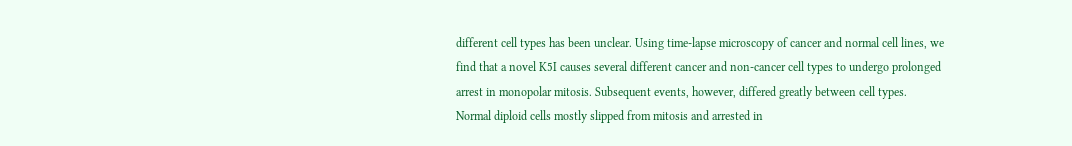different cell types has been unclear. Using time-lapse microscopy of cancer and normal cell lines, we find that a novel K5I causes several different cancer and non-cancer cell types to undergo prolonged arrest in monopolar mitosis. Subsequent events, however, differed greatly between cell types. Normal diploid cells mostly slipped from mitosis and arrested in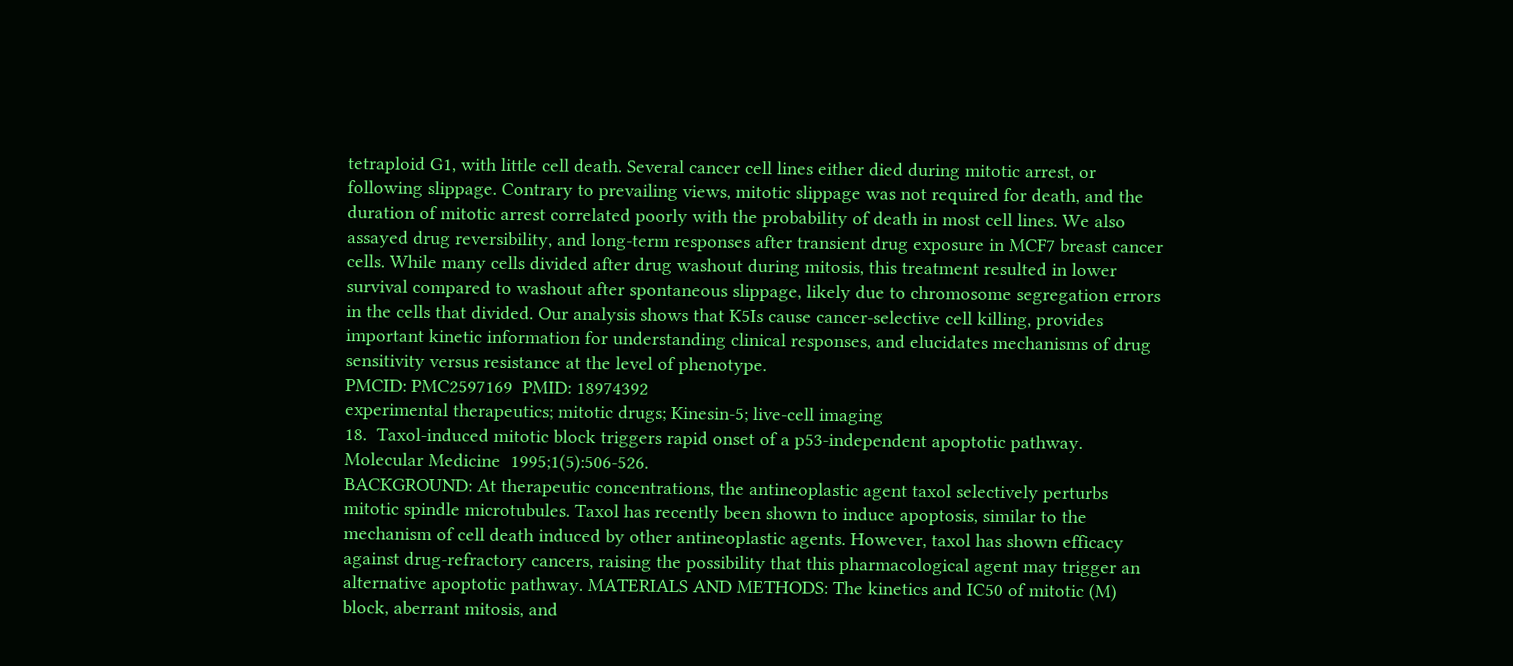tetraploid G1, with little cell death. Several cancer cell lines either died during mitotic arrest, or following slippage. Contrary to prevailing views, mitotic slippage was not required for death, and the duration of mitotic arrest correlated poorly with the probability of death in most cell lines. We also assayed drug reversibility, and long-term responses after transient drug exposure in MCF7 breast cancer cells. While many cells divided after drug washout during mitosis, this treatment resulted in lower survival compared to washout after spontaneous slippage, likely due to chromosome segregation errors in the cells that divided. Our analysis shows that K5Is cause cancer-selective cell killing, provides important kinetic information for understanding clinical responses, and elucidates mechanisms of drug sensitivity versus resistance at the level of phenotype.
PMCID: PMC2597169  PMID: 18974392
experimental therapeutics; mitotic drugs; Kinesin-5; live-cell imaging
18.  Taxol-induced mitotic block triggers rapid onset of a p53-independent apoptotic pathway.
Molecular Medicine  1995;1(5):506-526.
BACKGROUND: At therapeutic concentrations, the antineoplastic agent taxol selectively perturbs mitotic spindle microtubules. Taxol has recently been shown to induce apoptosis, similar to the mechanism of cell death induced by other antineoplastic agents. However, taxol has shown efficacy against drug-refractory cancers, raising the possibility that this pharmacological agent may trigger an alternative apoptotic pathway. MATERIALS AND METHODS: The kinetics and IC50 of mitotic (M) block, aberrant mitosis, and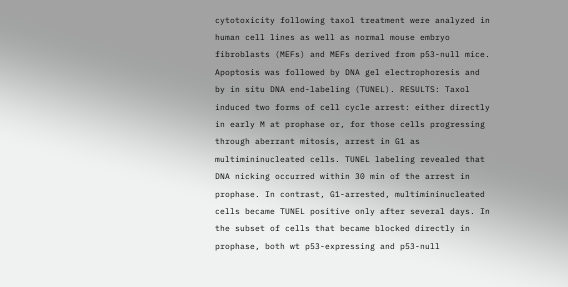cytotoxicity following taxol treatment were analyzed in human cell lines as well as normal mouse embryo fibroblasts (MEFs) and MEFs derived from p53-null mice. Apoptosis was followed by DNA gel electrophoresis and by in situ DNA end-labeling (TUNEL). RESULTS: Taxol induced two forms of cell cycle arrest: either directly in early M at prophase or, for those cells progressing through aberrant mitosis, arrest in G1 as multimininucleated cells. TUNEL labeling revealed that DNA nicking occurred within 30 min of the arrest in prophase. In contrast, G1-arrested, multimininucleated cells became TUNEL positive only after several days. In the subset of cells that became blocked directly in prophase, both wt p53-expressing and p53-null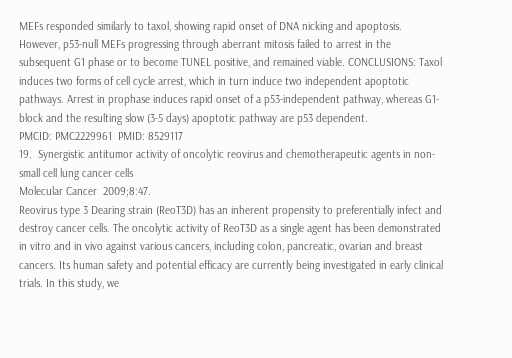MEFs responded similarly to taxol, showing rapid onset of DNA nicking and apoptosis. However, p53-null MEFs progressing through aberrant mitosis failed to arrest in the subsequent G1 phase or to become TUNEL positive, and remained viable. CONCLUSIONS: Taxol induces two forms of cell cycle arrest, which in turn induce two independent apoptotic pathways. Arrest in prophase induces rapid onset of a p53-independent pathway, whereas G1-block and the resulting slow (3-5 days) apoptotic pathway are p53 dependent.
PMCID: PMC2229961  PMID: 8529117
19.  Synergistic antitumor activity of oncolytic reovirus and chemotherapeutic agents in non-small cell lung cancer cells
Molecular Cancer  2009;8:47.
Reovirus type 3 Dearing strain (ReoT3D) has an inherent propensity to preferentially infect and destroy cancer cells. The oncolytic activity of ReoT3D as a single agent has been demonstrated in vitro and in vivo against various cancers, including colon, pancreatic, ovarian and breast cancers. Its human safety and potential efficacy are currently being investigated in early clinical trials. In this study, we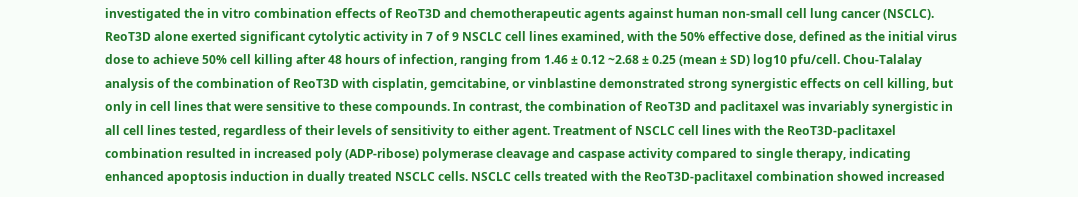investigated the in vitro combination effects of ReoT3D and chemotherapeutic agents against human non-small cell lung cancer (NSCLC).
ReoT3D alone exerted significant cytolytic activity in 7 of 9 NSCLC cell lines examined, with the 50% effective dose, defined as the initial virus dose to achieve 50% cell killing after 48 hours of infection, ranging from 1.46 ± 0.12 ~2.68 ± 0.25 (mean ± SD) log10 pfu/cell. Chou-Talalay analysis of the combination of ReoT3D with cisplatin, gemcitabine, or vinblastine demonstrated strong synergistic effects on cell killing, but only in cell lines that were sensitive to these compounds. In contrast, the combination of ReoT3D and paclitaxel was invariably synergistic in all cell lines tested, regardless of their levels of sensitivity to either agent. Treatment of NSCLC cell lines with the ReoT3D-paclitaxel combination resulted in increased poly (ADP-ribose) polymerase cleavage and caspase activity compared to single therapy, indicating enhanced apoptosis induction in dually treated NSCLC cells. NSCLC cells treated with the ReoT3D-paclitaxel combination showed increased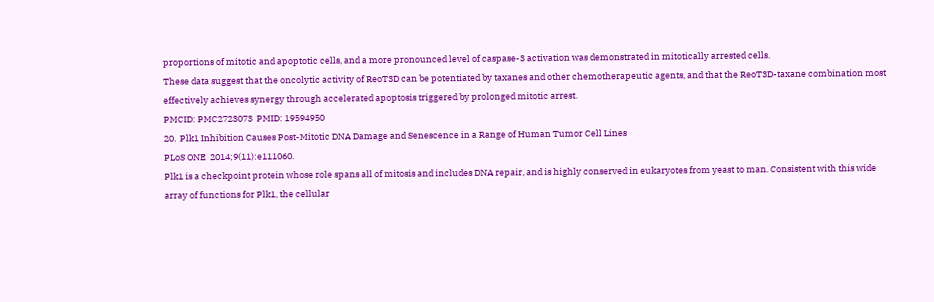proportions of mitotic and apoptotic cells, and a more pronounced level of caspase-3 activation was demonstrated in mitotically arrested cells.
These data suggest that the oncolytic activity of ReoT3D can be potentiated by taxanes and other chemotherapeutic agents, and that the ReoT3D-taxane combination most effectively achieves synergy through accelerated apoptosis triggered by prolonged mitotic arrest.
PMCID: PMC2723073  PMID: 19594950
20.  Plk1 Inhibition Causes Post-Mitotic DNA Damage and Senescence in a Range of Human Tumor Cell Lines
PLoS ONE  2014;9(11):e111060.
Plk1 is a checkpoint protein whose role spans all of mitosis and includes DNA repair, and is highly conserved in eukaryotes from yeast to man. Consistent with this wide array of functions for Plk1, the cellular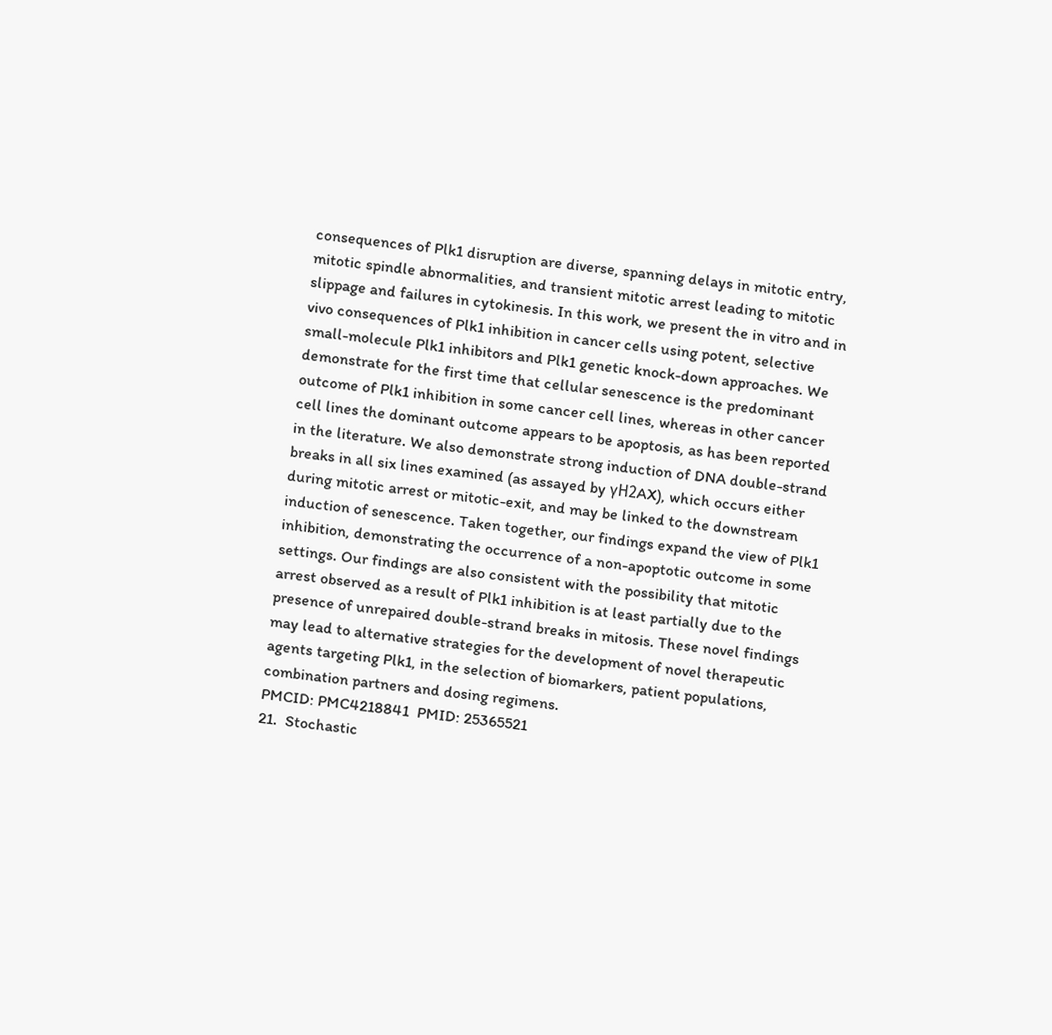consequences of Plk1 disruption are diverse, spanning delays in mitotic entry, mitotic spindle abnormalities, and transient mitotic arrest leading to mitotic slippage and failures in cytokinesis. In this work, we present the in vitro and in vivo consequences of Plk1 inhibition in cancer cells using potent, selective small-molecule Plk1 inhibitors and Plk1 genetic knock-down approaches. We demonstrate for the first time that cellular senescence is the predominant outcome of Plk1 inhibition in some cancer cell lines, whereas in other cancer cell lines the dominant outcome appears to be apoptosis, as has been reported in the literature. We also demonstrate strong induction of DNA double-strand breaks in all six lines examined (as assayed by γH2AX), which occurs either during mitotic arrest or mitotic-exit, and may be linked to the downstream induction of senescence. Taken together, our findings expand the view of Plk1 inhibition, demonstrating the occurrence of a non-apoptotic outcome in some settings. Our findings are also consistent with the possibility that mitotic arrest observed as a result of Plk1 inhibition is at least partially due to the presence of unrepaired double-strand breaks in mitosis. These novel findings may lead to alternative strategies for the development of novel therapeutic agents targeting Plk1, in the selection of biomarkers, patient populations, combination partners and dosing regimens.
PMCID: PMC4218841  PMID: 25365521
21.  Stochastic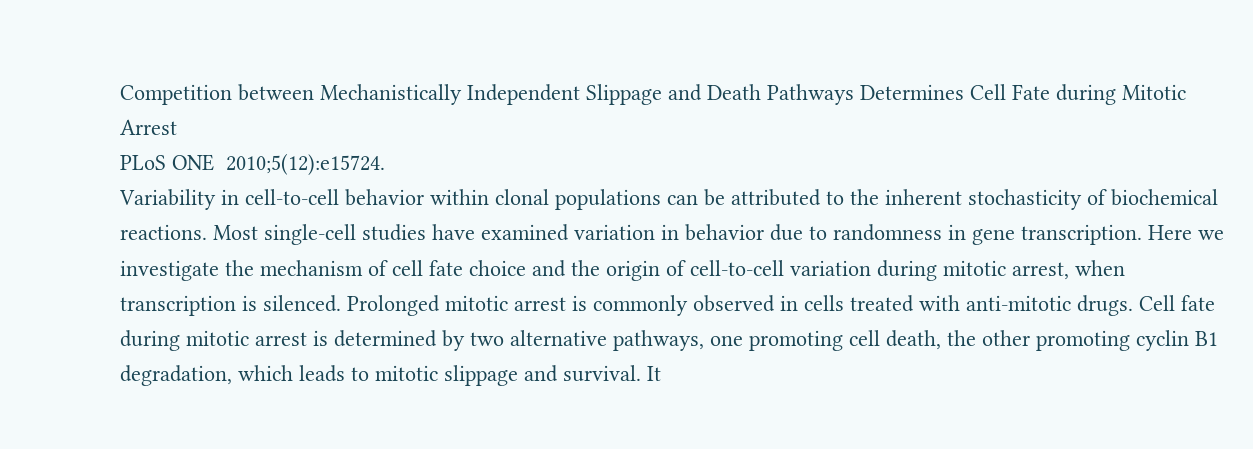Competition between Mechanistically Independent Slippage and Death Pathways Determines Cell Fate during Mitotic Arrest
PLoS ONE  2010;5(12):e15724.
Variability in cell-to-cell behavior within clonal populations can be attributed to the inherent stochasticity of biochemical reactions. Most single-cell studies have examined variation in behavior due to randomness in gene transcription. Here we investigate the mechanism of cell fate choice and the origin of cell-to-cell variation during mitotic arrest, when transcription is silenced. Prolonged mitotic arrest is commonly observed in cells treated with anti-mitotic drugs. Cell fate during mitotic arrest is determined by two alternative pathways, one promoting cell death, the other promoting cyclin B1 degradation, which leads to mitotic slippage and survival. It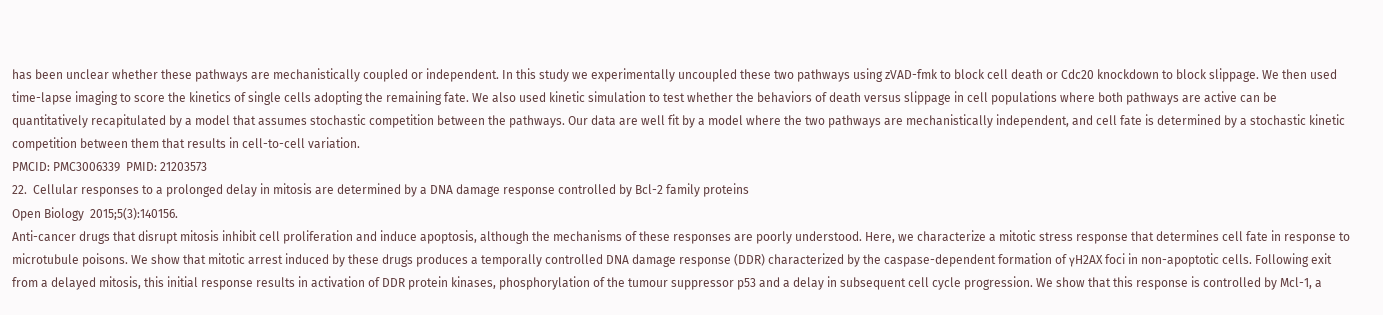has been unclear whether these pathways are mechanistically coupled or independent. In this study we experimentally uncoupled these two pathways using zVAD-fmk to block cell death or Cdc20 knockdown to block slippage. We then used time-lapse imaging to score the kinetics of single cells adopting the remaining fate. We also used kinetic simulation to test whether the behaviors of death versus slippage in cell populations where both pathways are active can be quantitatively recapitulated by a model that assumes stochastic competition between the pathways. Our data are well fit by a model where the two pathways are mechanistically independent, and cell fate is determined by a stochastic kinetic competition between them that results in cell-to-cell variation.
PMCID: PMC3006339  PMID: 21203573
22.  Cellular responses to a prolonged delay in mitosis are determined by a DNA damage response controlled by Bcl-2 family proteins
Open Biology  2015;5(3):140156.
Anti-cancer drugs that disrupt mitosis inhibit cell proliferation and induce apoptosis, although the mechanisms of these responses are poorly understood. Here, we characterize a mitotic stress response that determines cell fate in response to microtubule poisons. We show that mitotic arrest induced by these drugs produces a temporally controlled DNA damage response (DDR) characterized by the caspase-dependent formation of γH2AX foci in non-apoptotic cells. Following exit from a delayed mitosis, this initial response results in activation of DDR protein kinases, phosphorylation of the tumour suppressor p53 and a delay in subsequent cell cycle progression. We show that this response is controlled by Mcl-1, a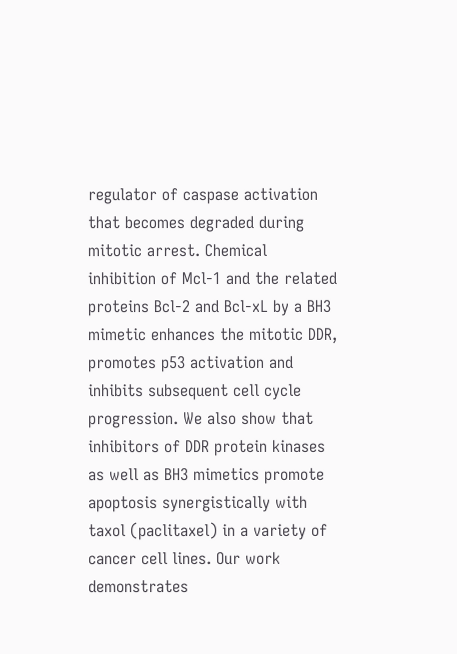regulator of caspase activation that becomes degraded during mitotic arrest. Chemical inhibition of Mcl-1 and the related proteins Bcl-2 and Bcl-xL by a BH3 mimetic enhances the mitotic DDR, promotes p53 activation and inhibits subsequent cell cycle progression. We also show that inhibitors of DDR protein kinases as well as BH3 mimetics promote apoptosis synergistically with taxol (paclitaxel) in a variety of cancer cell lines. Our work demonstrates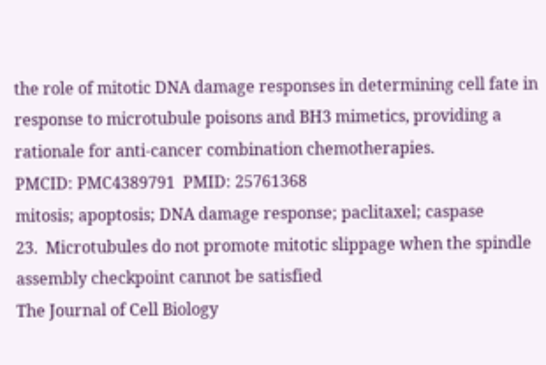the role of mitotic DNA damage responses in determining cell fate in response to microtubule poisons and BH3 mimetics, providing a rationale for anti-cancer combination chemotherapies.
PMCID: PMC4389791  PMID: 25761368
mitosis; apoptosis; DNA damage response; paclitaxel; caspase
23.  Microtubules do not promote mitotic slippage when the spindle assembly checkpoint cannot be satisfied
The Journal of Cell Biology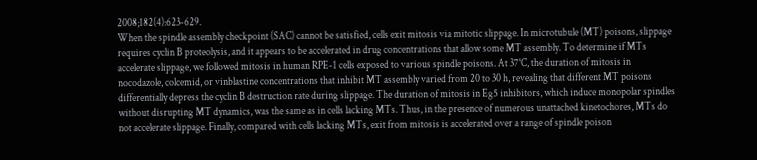2008;182(4):623-629.
When the spindle assembly checkpoint (SAC) cannot be satisfied, cells exit mitosis via mitotic slippage. In microtubule (MT) poisons, slippage requires cyclin B proteolysis, and it appears to be accelerated in drug concentrations that allow some MT assembly. To determine if MTs accelerate slippage, we followed mitosis in human RPE-1 cells exposed to various spindle poisons. At 37°C, the duration of mitosis in nocodazole, colcemid, or vinblastine concentrations that inhibit MT assembly varied from 20 to 30 h, revealing that different MT poisons differentially depress the cyclin B destruction rate during slippage. The duration of mitosis in Eg5 inhibitors, which induce monopolar spindles without disrupting MT dynamics, was the same as in cells lacking MTs. Thus, in the presence of numerous unattached kinetochores, MTs do not accelerate slippage. Finally, compared with cells lacking MTs, exit from mitosis is accelerated over a range of spindle poison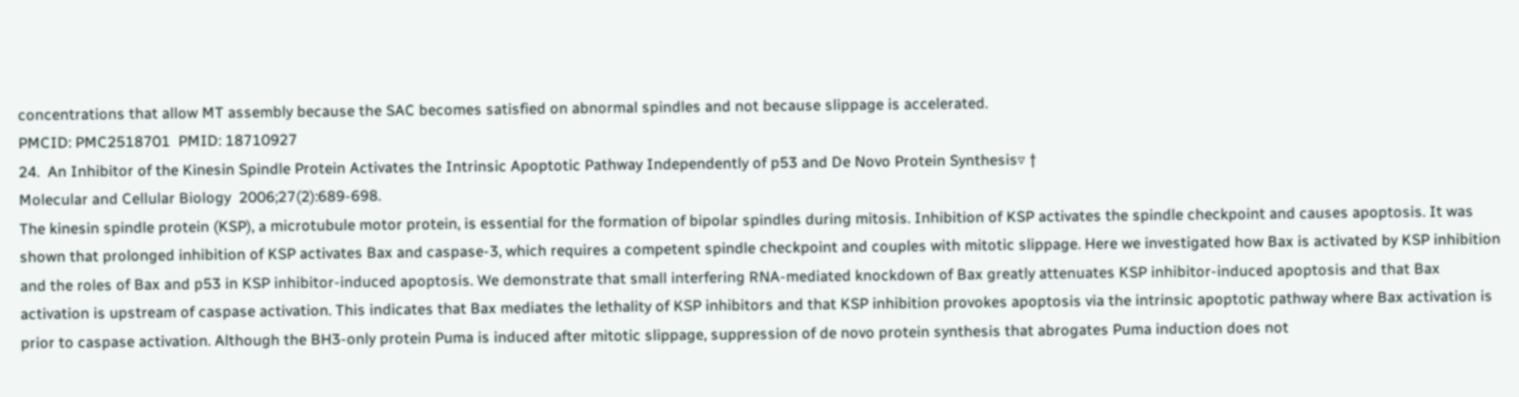concentrations that allow MT assembly because the SAC becomes satisfied on abnormal spindles and not because slippage is accelerated.
PMCID: PMC2518701  PMID: 18710927
24.  An Inhibitor of the Kinesin Spindle Protein Activates the Intrinsic Apoptotic Pathway Independently of p53 and De Novo Protein Synthesis▿ †
Molecular and Cellular Biology  2006;27(2):689-698.
The kinesin spindle protein (KSP), a microtubule motor protein, is essential for the formation of bipolar spindles during mitosis. Inhibition of KSP activates the spindle checkpoint and causes apoptosis. It was shown that prolonged inhibition of KSP activates Bax and caspase-3, which requires a competent spindle checkpoint and couples with mitotic slippage. Here we investigated how Bax is activated by KSP inhibition and the roles of Bax and p53 in KSP inhibitor-induced apoptosis. We demonstrate that small interfering RNA-mediated knockdown of Bax greatly attenuates KSP inhibitor-induced apoptosis and that Bax activation is upstream of caspase activation. This indicates that Bax mediates the lethality of KSP inhibitors and that KSP inhibition provokes apoptosis via the intrinsic apoptotic pathway where Bax activation is prior to caspase activation. Although the BH3-only protein Puma is induced after mitotic slippage, suppression of de novo protein synthesis that abrogates Puma induction does not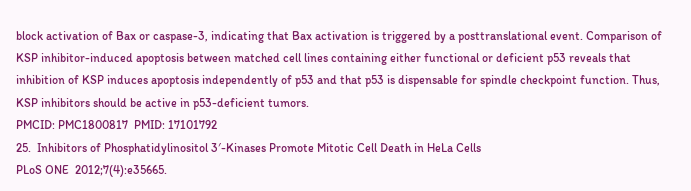block activation of Bax or caspase-3, indicating that Bax activation is triggered by a posttranslational event. Comparison of KSP inhibitor-induced apoptosis between matched cell lines containing either functional or deficient p53 reveals that inhibition of KSP induces apoptosis independently of p53 and that p53 is dispensable for spindle checkpoint function. Thus, KSP inhibitors should be active in p53-deficient tumors.
PMCID: PMC1800817  PMID: 17101792
25.  Inhibitors of Phosphatidylinositol 3′-Kinases Promote Mitotic Cell Death in HeLa Cells
PLoS ONE  2012;7(4):e35665.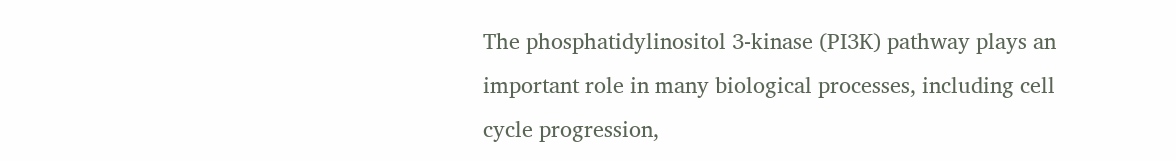The phosphatidylinositol 3-kinase (PI3K) pathway plays an important role in many biological processes, including cell cycle progression,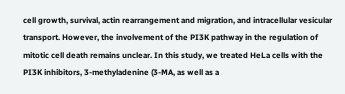cell growth, survival, actin rearrangement and migration, and intracellular vesicular transport. However, the involvement of the PI3K pathway in the regulation of mitotic cell death remains unclear. In this study, we treated HeLa cells with the PI3K inhibitors, 3-methyladenine (3-MA, as well as a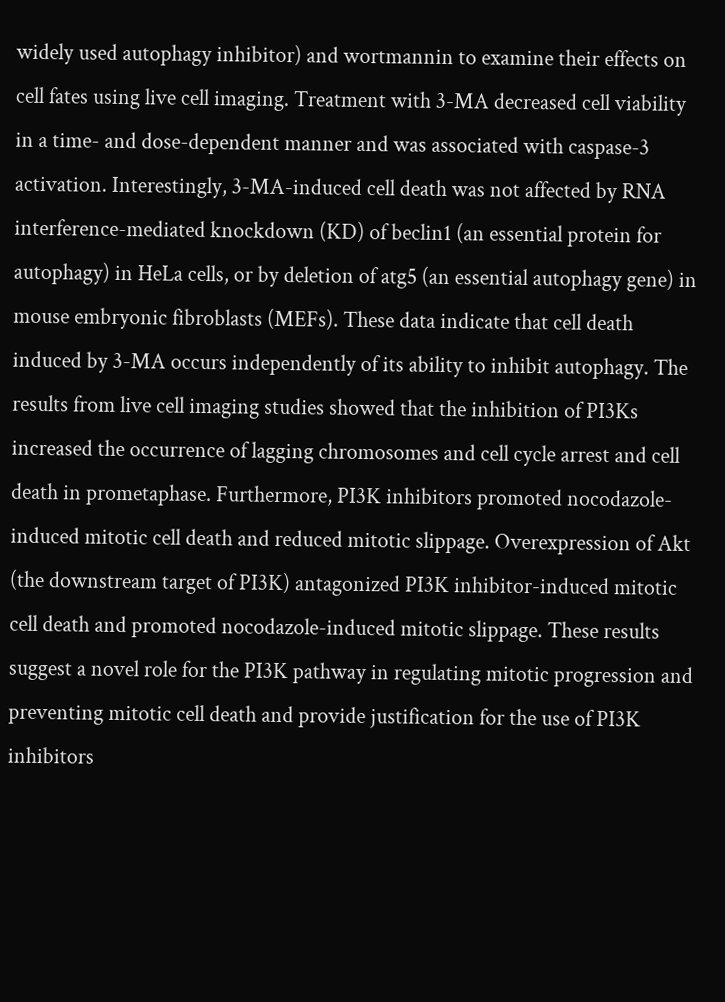widely used autophagy inhibitor) and wortmannin to examine their effects on cell fates using live cell imaging. Treatment with 3-MA decreased cell viability in a time- and dose-dependent manner and was associated with caspase-3 activation. Interestingly, 3-MA-induced cell death was not affected by RNA interference-mediated knockdown (KD) of beclin1 (an essential protein for autophagy) in HeLa cells, or by deletion of atg5 (an essential autophagy gene) in mouse embryonic fibroblasts (MEFs). These data indicate that cell death induced by 3-MA occurs independently of its ability to inhibit autophagy. The results from live cell imaging studies showed that the inhibition of PI3Ks increased the occurrence of lagging chromosomes and cell cycle arrest and cell death in prometaphase. Furthermore, PI3K inhibitors promoted nocodazole-induced mitotic cell death and reduced mitotic slippage. Overexpression of Akt (the downstream target of PI3K) antagonized PI3K inhibitor-induced mitotic cell death and promoted nocodazole-induced mitotic slippage. These results suggest a novel role for the PI3K pathway in regulating mitotic progression and preventing mitotic cell death and provide justification for the use of PI3K inhibitors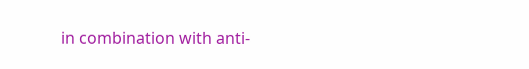in combination with anti-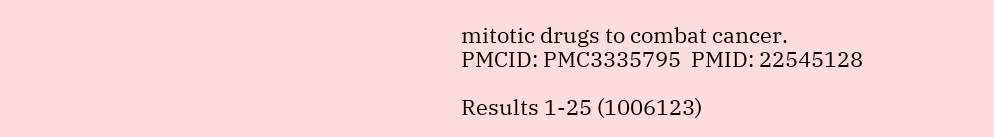mitotic drugs to combat cancer.
PMCID: PMC3335795  PMID: 22545128

Results 1-25 (1006123)